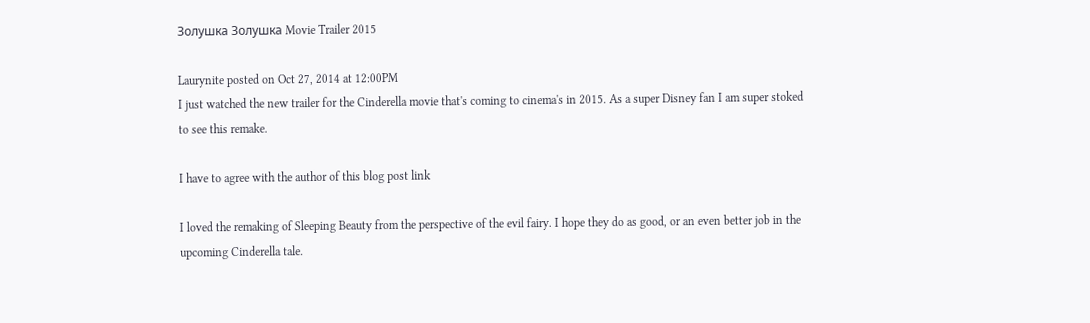Золушка Золушка Movie Trailer 2015

Laurynite posted on Oct 27, 2014 at 12:00PM
I just watched the new trailer for the Cinderella movie that's coming to cinema's in 2015. As a super Disney fan I am super stoked to see this remake.

I have to agree with the author of this blog post link

I loved the remaking of Sleeping Beauty from the perspective of the evil fairy. I hope they do as good, or an even better job in the upcoming Cinderella tale.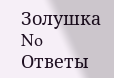Золушка No Ответы